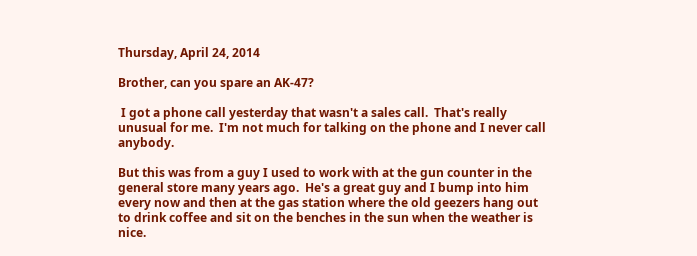Thursday, April 24, 2014

Brother, can you spare an AK-47?

 I got a phone call yesterday that wasn't a sales call.  That's really unusual for me.  I'm not much for talking on the phone and I never call anybody.

But this was from a guy I used to work with at the gun counter in the general store many years ago.  He's a great guy and I bump into him every now and then at the gas station where the old geezers hang out to drink coffee and sit on the benches in the sun when the weather is nice.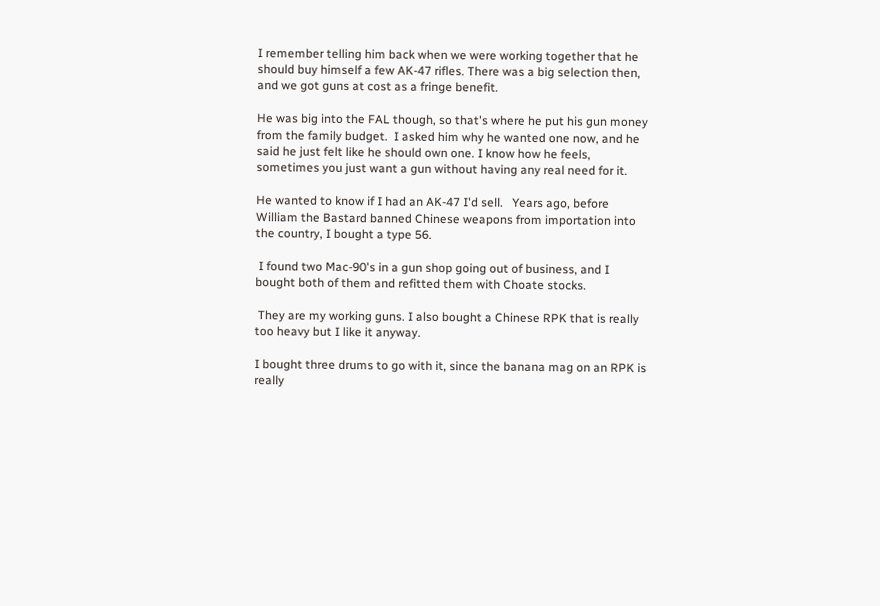I remember telling him back when we were working together that he should buy himself a few AK-47 rifles. There was a big selection then, and we got guns at cost as a fringe benefit.

He was big into the FAL though, so that's where he put his gun money from the family budget.  I asked him why he wanted one now, and he said he just felt like he should own one. I know how he feels, sometimes you just want a gun without having any real need for it.

He wanted to know if I had an AK-47 I'd sell.   Years ago, before William the Bastard banned Chinese weapons from importation into the country, I bought a type 56.

 I found two Mac-90's in a gun shop going out of business, and I bought both of them and refitted them with Choate stocks.

 They are my working guns. I also bought a Chinese RPK that is really too heavy but I like it anyway.

I bought three drums to go with it, since the banana mag on an RPK is really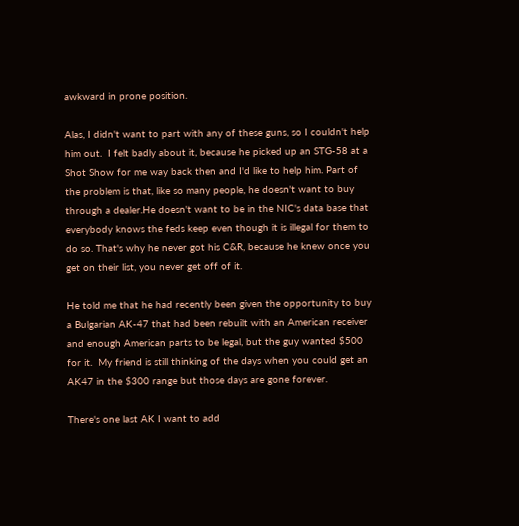awkward in prone position.

Alas, I didn't want to part with any of these guns, so I couldn't help him out.  I felt badly about it, because he picked up an STG-58 at a Shot Show for me way back then and I'd like to help him. Part of the problem is that, like so many people, he doesn't want to buy through a dealer.He doesn't want to be in the NIC's data base that everybody knows the feds keep even though it is illegal for them to do so. That's why he never got his C&R, because he knew once you get on their list, you never get off of it.

He told me that he had recently been given the opportunity to buy a Bulgarian AK-47 that had been rebuilt with an American receiver and enough American parts to be legal, but the guy wanted $500 for it.  My friend is still thinking of the days when you could get an AK47 in the $300 range but those days are gone forever.

There's one last AK I want to add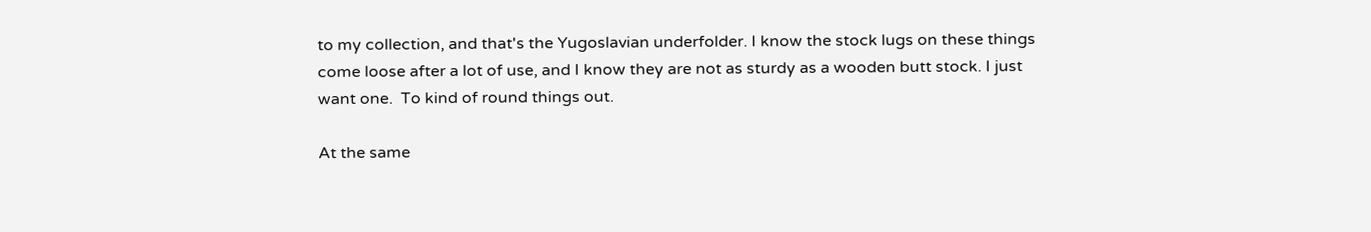to my collection, and that's the Yugoslavian underfolder. I know the stock lugs on these things come loose after a lot of use, and I know they are not as sturdy as a wooden butt stock. I just want one.  To kind of round things out.

At the same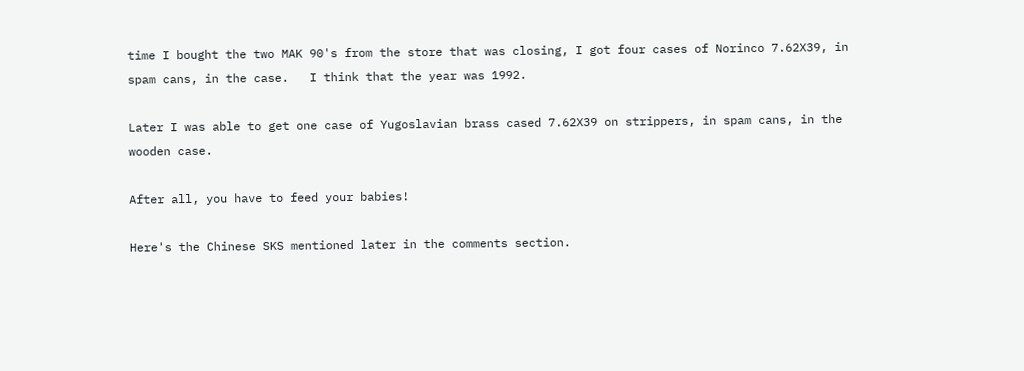time I bought the two MAK 90's from the store that was closing, I got four cases of Norinco 7.62X39, in spam cans, in the case.   I think that the year was 1992.

Later I was able to get one case of Yugoslavian brass cased 7.62X39 on strippers, in spam cans, in the wooden case.

After all, you have to feed your babies!

Here's the Chinese SKS mentioned later in the comments section.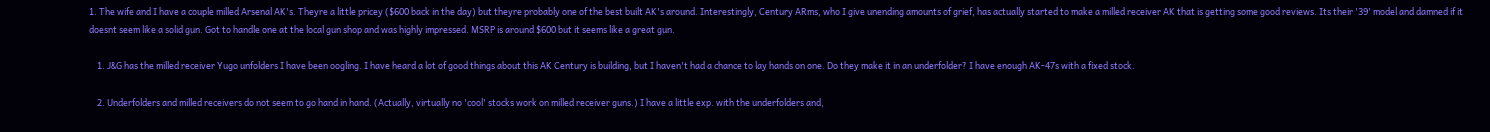1. The wife and I have a couple milled Arsenal AK's. Theyre a little pricey ($600 back in the day) but theyre probably one of the best built AK's around. Interestingly, Century ARms, who I give unending amounts of grief, has actually started to make a milled receiver AK that is getting some good reviews. Its their '39' model and damned if it doesnt seem like a solid gun. Got to handle one at the local gun shop and was highly impressed. MSRP is around $600 but it seems like a great gun.

    1. J&G has the milled receiver Yugo unfolders I have been oogling. I have heard a lot of good things about this AK Century is building, but I haven't had a chance to lay hands on one. Do they make it in an underfolder? I have enough AK-47s with a fixed stock.

    2. Underfolders and milled receivers do not seem to go hand in hand. (Actually, virtually no 'cool' stocks work on milled receiver guns.) I have a little exp. with the underfolders and,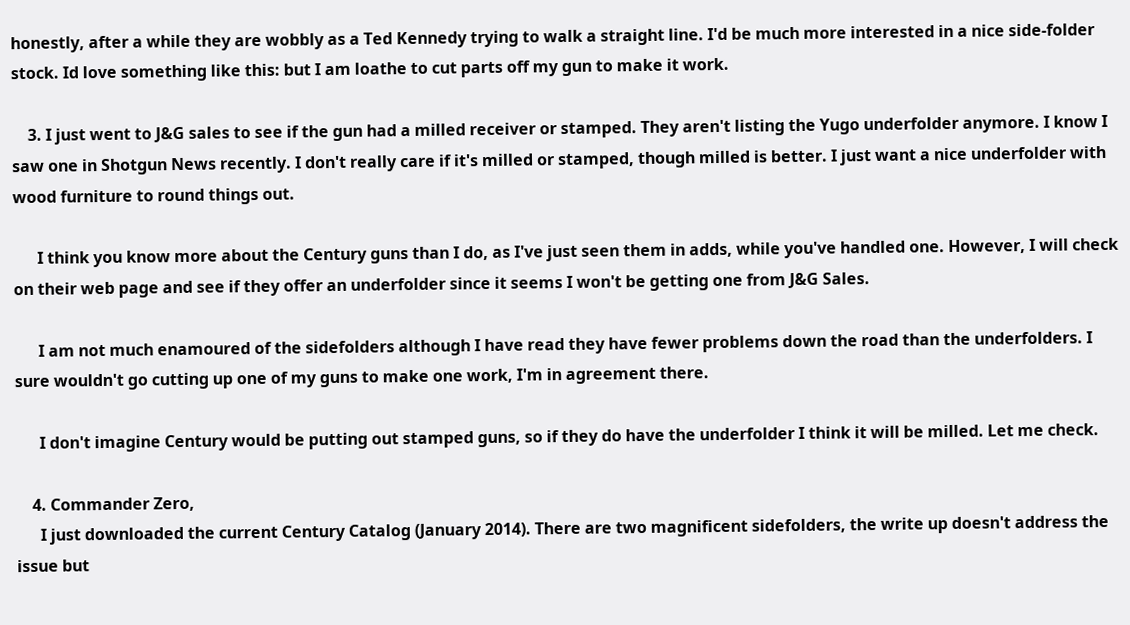honestly, after a while they are wobbly as a Ted Kennedy trying to walk a straight line. I'd be much more interested in a nice side-folder stock. Id love something like this: but I am loathe to cut parts off my gun to make it work.

    3. I just went to J&G sales to see if the gun had a milled receiver or stamped. They aren't listing the Yugo underfolder anymore. I know I saw one in Shotgun News recently. I don't really care if it's milled or stamped, though milled is better. I just want a nice underfolder with wood furniture to round things out.

      I think you know more about the Century guns than I do, as I've just seen them in adds, while you've handled one. However, I will check on their web page and see if they offer an underfolder since it seems I won't be getting one from J&G Sales.

      I am not much enamoured of the sidefolders although I have read they have fewer problems down the road than the underfolders. I sure wouldn't go cutting up one of my guns to make one work, I'm in agreement there.

      I don't imagine Century would be putting out stamped guns, so if they do have the underfolder I think it will be milled. Let me check.

    4. Commander Zero,
      I just downloaded the current Century Catalog (January 2014). There are two magnificent sidefolders, the write up doesn't address the issue but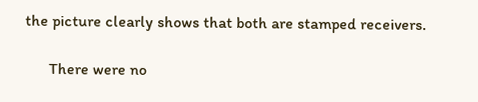the picture clearly shows that both are stamped receivers.

      There were no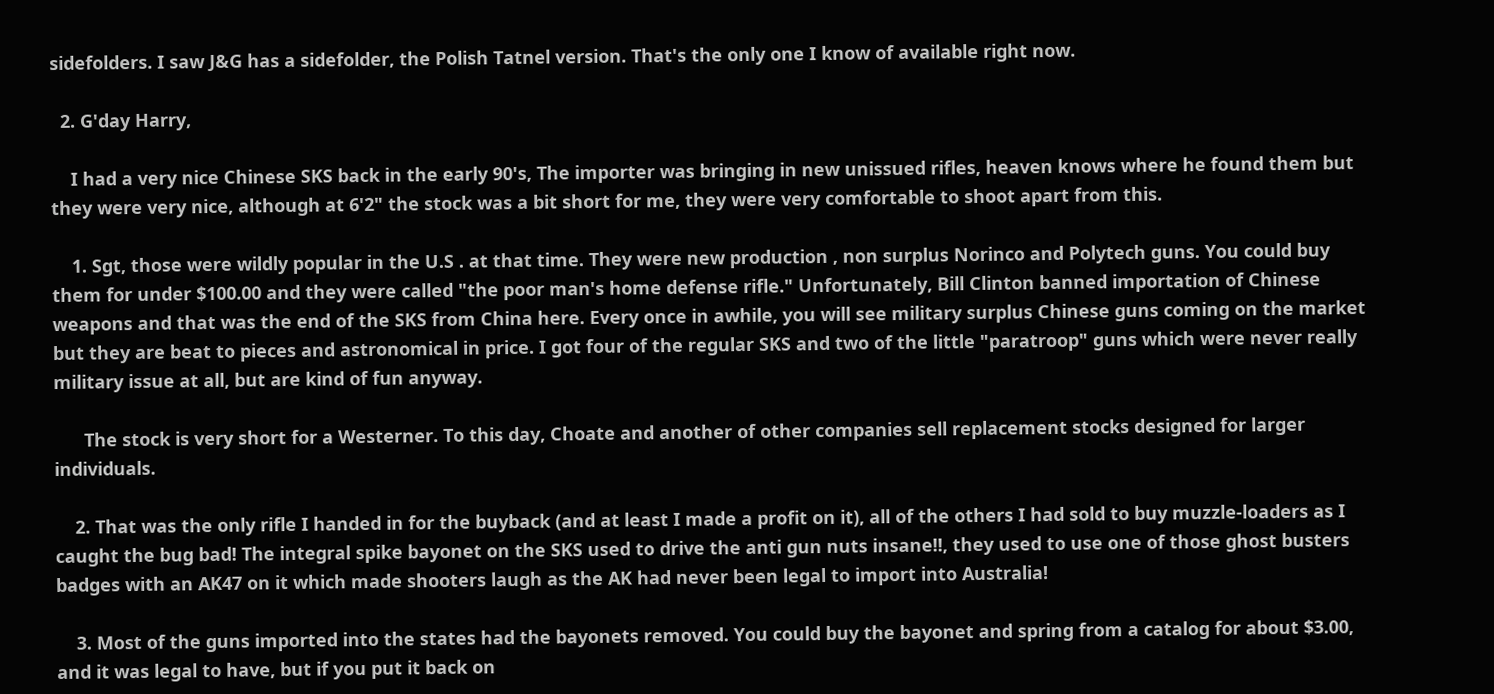sidefolders. I saw J&G has a sidefolder, the Polish Tatnel version. That's the only one I know of available right now.

  2. G'day Harry,

    I had a very nice Chinese SKS back in the early 90's, The importer was bringing in new unissued rifles, heaven knows where he found them but they were very nice, although at 6'2" the stock was a bit short for me, they were very comfortable to shoot apart from this.

    1. Sgt, those were wildly popular in the U.S . at that time. They were new production , non surplus Norinco and Polytech guns. You could buy them for under $100.00 and they were called "the poor man's home defense rifle." Unfortunately, Bill Clinton banned importation of Chinese weapons and that was the end of the SKS from China here. Every once in awhile, you will see military surplus Chinese guns coming on the market but they are beat to pieces and astronomical in price. I got four of the regular SKS and two of the little "paratroop" guns which were never really military issue at all, but are kind of fun anyway.

      The stock is very short for a Westerner. To this day, Choate and another of other companies sell replacement stocks designed for larger individuals.

    2. That was the only rifle I handed in for the buyback (and at least I made a profit on it), all of the others I had sold to buy muzzle-loaders as I caught the bug bad! The integral spike bayonet on the SKS used to drive the anti gun nuts insane!!, they used to use one of those ghost busters badges with an AK47 on it which made shooters laugh as the AK had never been legal to import into Australia!

    3. Most of the guns imported into the states had the bayonets removed. You could buy the bayonet and spring from a catalog for about $3.00, and it was legal to have, but if you put it back on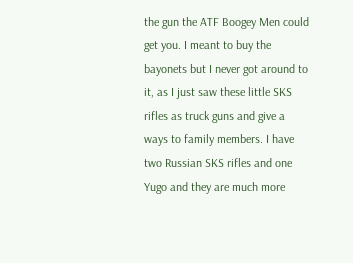the gun the ATF Boogey Men could get you. I meant to buy the bayonets but I never got around to it, as I just saw these little SKS rifles as truck guns and give a ways to family members. I have two Russian SKS rifles and one Yugo and they are much more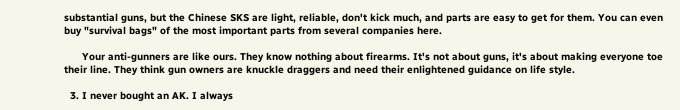substantial guns, but the Chinese SKS are light, reliable, don't kick much, and parts are easy to get for them. You can even buy "survival bags" of the most important parts from several companies here.

      Your anti-gunners are like ours. They know nothing about firearms. It's not about guns, it's about making everyone toe their line. They think gun owners are knuckle draggers and need their enlightened guidance on life style.

  3. I never bought an AK. I always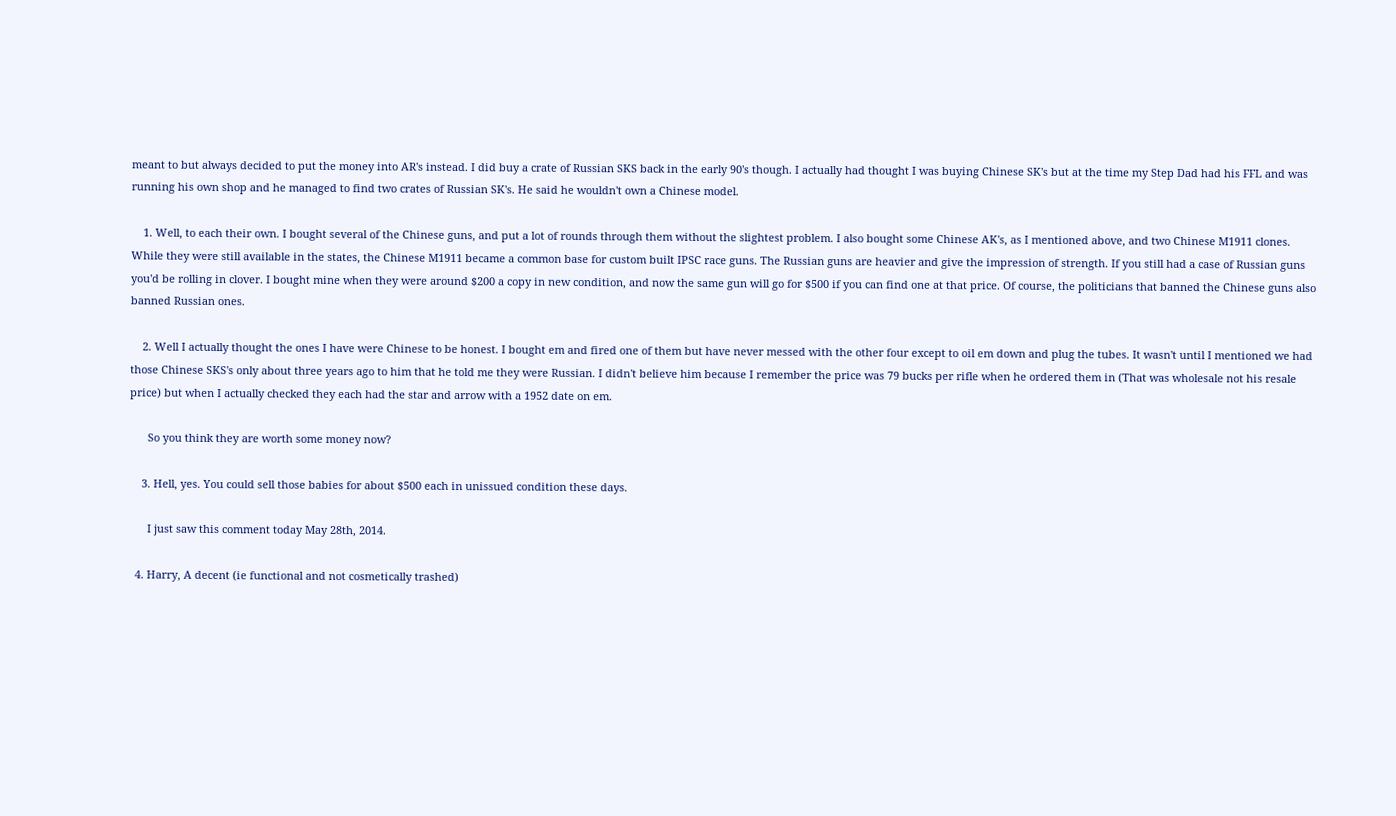meant to but always decided to put the money into AR's instead. I did buy a crate of Russian SKS back in the early 90's though. I actually had thought I was buying Chinese SK's but at the time my Step Dad had his FFL and was running his own shop and he managed to find two crates of Russian SK's. He said he wouldn't own a Chinese model.

    1. Well, to each their own. I bought several of the Chinese guns, and put a lot of rounds through them without the slightest problem. I also bought some Chinese AK's, as I mentioned above, and two Chinese M1911 clones. While they were still available in the states, the Chinese M1911 became a common base for custom built IPSC race guns. The Russian guns are heavier and give the impression of strength. If you still had a case of Russian guns you'd be rolling in clover. I bought mine when they were around $200 a copy in new condition, and now the same gun will go for $500 if you can find one at that price. Of course, the politicians that banned the Chinese guns also banned Russian ones.

    2. Well I actually thought the ones I have were Chinese to be honest. I bought em and fired one of them but have never messed with the other four except to oil em down and plug the tubes. It wasn't until I mentioned we had those Chinese SKS's only about three years ago to him that he told me they were Russian. I didn't believe him because I remember the price was 79 bucks per rifle when he ordered them in (That was wholesale not his resale price) but when I actually checked they each had the star and arrow with a 1952 date on em.

      So you think they are worth some money now?

    3. Hell, yes. You could sell those babies for about $500 each in unissued condition these days.

      I just saw this comment today May 28th, 2014.

  4. Harry, A decent (ie functional and not cosmetically trashed)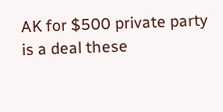AK for $500 private party is a deal these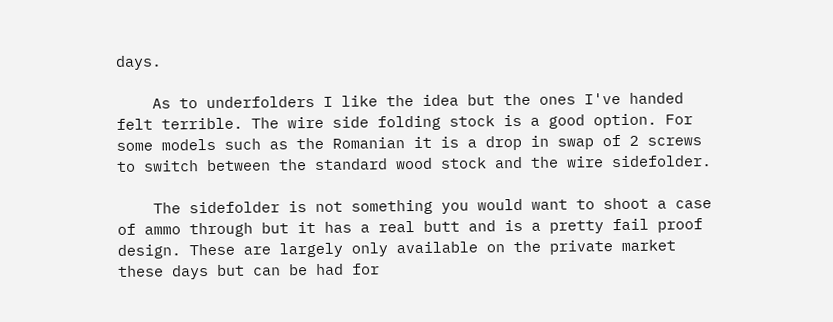days.

    As to underfolders I like the idea but the ones I've handed felt terrible. The wire side folding stock is a good option. For some models such as the Romanian it is a drop in swap of 2 screws to switch between the standard wood stock and the wire sidefolder.

    The sidefolder is not something you would want to shoot a case of ammo through but it has a real butt and is a pretty fail proof design. These are largely only available on the private market these days but can be had for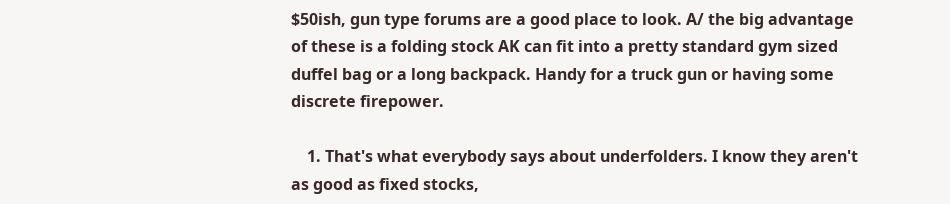$50ish, gun type forums are a good place to look. A/ the big advantage of these is a folding stock AK can fit into a pretty standard gym sized duffel bag or a long backpack. Handy for a truck gun or having some discrete firepower.

    1. That's what everybody says about underfolders. I know they aren't as good as fixed stocks,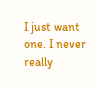I just want one. I never really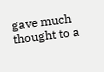gave much thought to a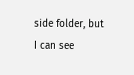side folder, but I can see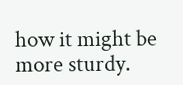how it might be more sturdy.